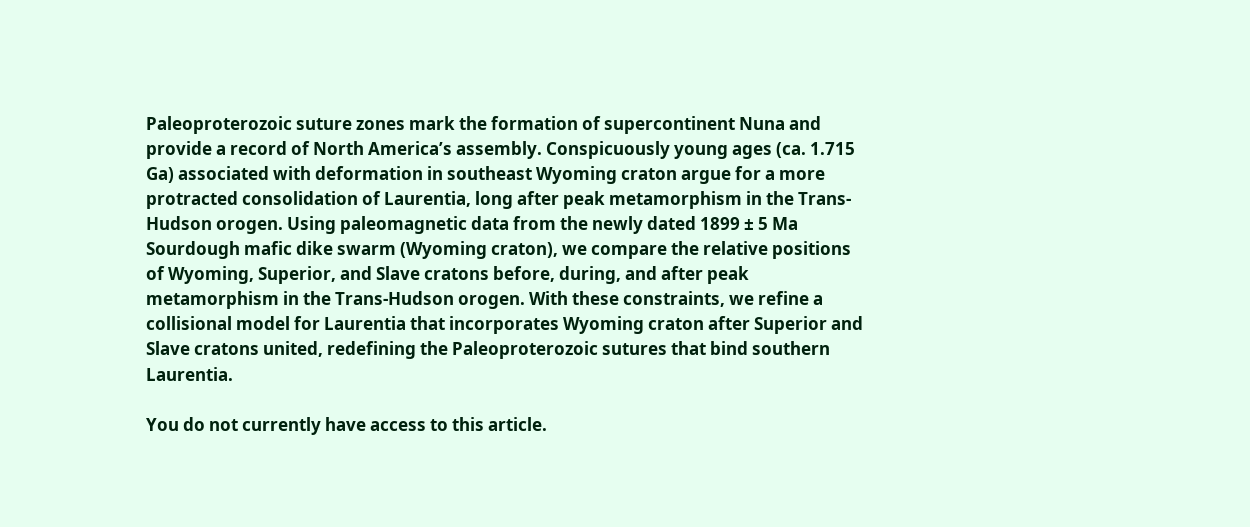Paleoproterozoic suture zones mark the formation of supercontinent Nuna and provide a record of North America’s assembly. Conspicuously young ages (ca. 1.715 Ga) associated with deformation in southeast Wyoming craton argue for a more protracted consolidation of Laurentia, long after peak metamorphism in the Trans-Hudson orogen. Using paleomagnetic data from the newly dated 1899 ± 5 Ma Sourdough mafic dike swarm (Wyoming craton), we compare the relative positions of Wyoming, Superior, and Slave cratons before, during, and after peak metamorphism in the Trans-Hudson orogen. With these constraints, we refine a collisional model for Laurentia that incorporates Wyoming craton after Superior and Slave cratons united, redefining the Paleoproterozoic sutures that bind southern Laurentia.

You do not currently have access to this article.